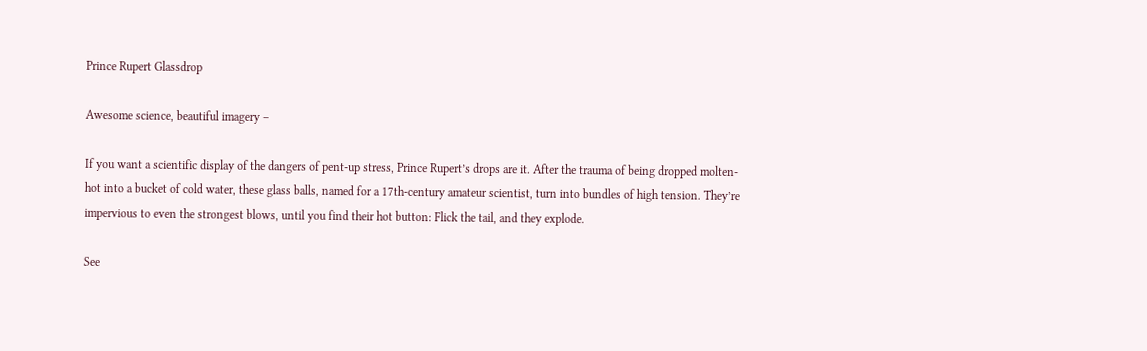Prince Rupert Glassdrop

Awesome science, beautiful imagery –

If you want a scientific display of the dangers of pent-up stress, Prince Rupert’s drops are it. After the trauma of being dropped molten-hot into a bucket of cold water, these glass balls, named for a 17th-century amateur scientist, turn into bundles of high tension. They’re impervious to even the strongest blows, until you find their hot button: Flick the tail, and they explode.

See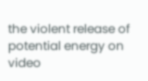the violent release of potential energy on video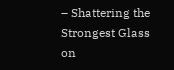– Shattering the Strongest Glass on